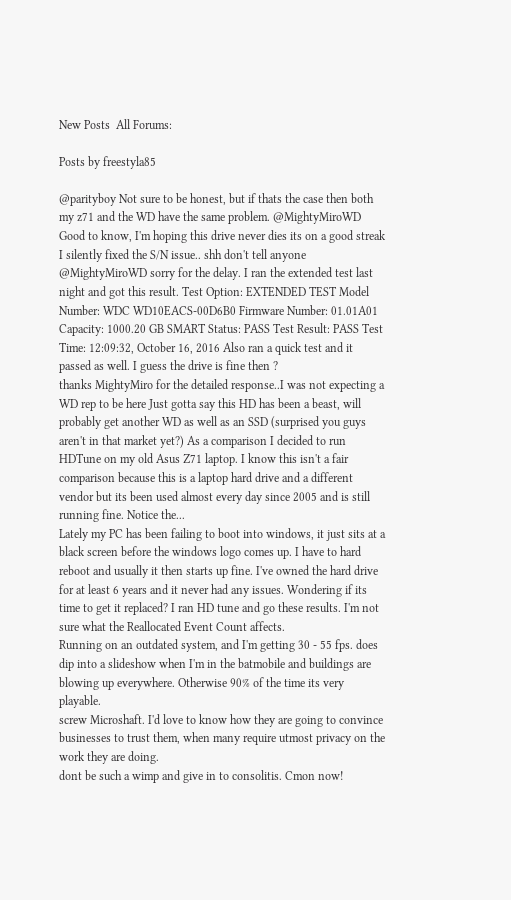New Posts  All Forums:

Posts by freestyla85

@parityboy Not sure to be honest, but if thats the case then both my z71 and the WD have the same problem. @MightyMiroWD Good to know, I'm hoping this drive never dies its on a good streak I silently fixed the S/N issue.. shh don't tell anyone
@MightyMiroWD sorry for the delay. I ran the extended test last night and got this result. Test Option: EXTENDED TEST Model Number: WDC WD10EACS-00D6B0 Firmware Number: 01.01A01 Capacity: 1000.20 GB SMART Status: PASS Test Result: PASS Test Time: 12:09:32, October 16, 2016 Also ran a quick test and it passed as well. I guess the drive is fine then ?
thanks MightyMiro for the detailed response..I was not expecting a WD rep to be here Just gotta say this HD has been a beast, will probably get another WD as well as an SSD (surprised you guys aren't in that market yet?) As a comparison I decided to run HDTune on my old Asus Z71 laptop. I know this isn't a fair comparison because this is a laptop hard drive and a different vendor but its been used almost every day since 2005 and is still running fine. Notice the...
Lately my PC has been failing to boot into windows, it just sits at a black screen before the windows logo comes up. I have to hard reboot and usually it then starts up fine. I've owned the hard drive for at least 6 years and it never had any issues. Wondering if its time to get it replaced? I ran HD tune and go these results. I'm not sure what the Reallocated Event Count affects.
Running on an outdated system, and I'm getting 30 - 55 fps. does dip into a slideshow when I'm in the batmobile and buildings are blowing up everywhere. Otherwise 90% of the time its very playable.
screw Microshaft. I'd love to know how they are going to convince businesses to trust them, when many require utmost privacy on the work they are doing.
dont be such a wimp and give in to consolitis. Cmon now!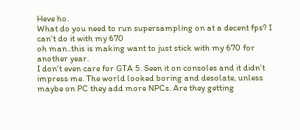Heve ho.
What do you need to run supersampling on at a decent fps? I can't do it with my 670
oh man..this is making want to just stick with my 670 for another year.
I don't even care for GTA 5. Seen it on consoles and it didn't impress me. The world looked boring and desolate, unless maybe on PC they add more NPCs. Are they getting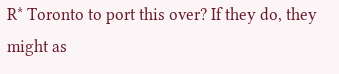R* Toronto to port this over? If they do, they might as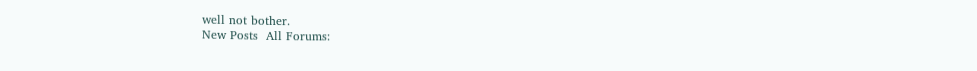well not bother.
New Posts  All Forums: